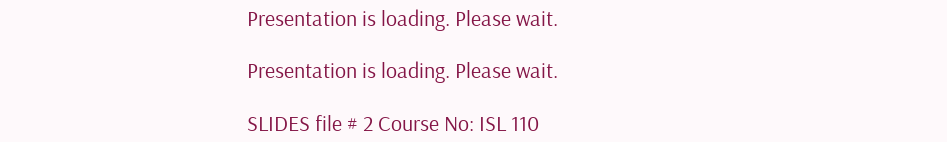Presentation is loading. Please wait.

Presentation is loading. Please wait.

SLIDES file # 2 Course No: ISL 110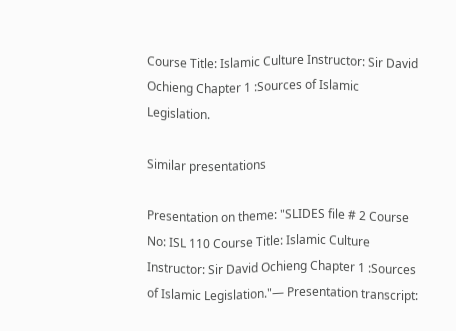Course Title: Islamic Culture Instructor: Sir David Ochieng Chapter 1 :Sources of Islamic Legislation.

Similar presentations

Presentation on theme: "SLIDES file # 2 Course No: ISL 110 Course Title: Islamic Culture Instructor: Sir David Ochieng Chapter 1 :Sources of Islamic Legislation."— Presentation transcript: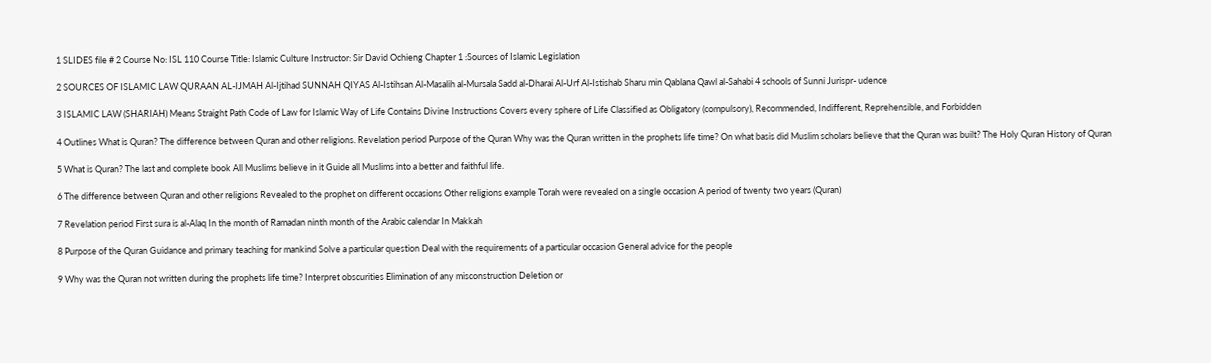1 SLIDES file # 2 Course No: ISL 110 Course Title: Islamic Culture Instructor: Sir David Ochieng Chapter 1 :Sources of Islamic Legislation

2 SOURCES OF ISLAMIC LAW QURAAN AL-IJMAH Al-Ijtihad SUNNAH QIYAS Al-Istihsan Al-Masalih al-Mursala Sadd al-Dharai Al-Urf Al-Istishab Sharu min Qablana Qawl al-Sahabi 4 schools of Sunni Jurispr- udence

3 ISLAMIC LAW (SHARIAH) Means Straight Path Code of Law for Islamic Way of Life Contains Divine Instructions Covers every sphere of Life Classified as Obligatory (compulsory), Recommended, Indifferent, Reprehensible, and Forbidden

4 Outlines What is Quran? The difference between Quran and other religions. Revelation period Purpose of the Quran Why was the Quran written in the prophets life time? On what basis did Muslim scholars believe that the Quran was built? The Holy Quran History of Quran

5 What is Quran? The last and complete book All Muslims believe in it Guide all Muslims into a better and faithful life.

6 The difference between Quran and other religions Revealed to the prophet on different occasions Other religions example Torah were revealed on a single occasion A period of twenty two years (Quran)

7 Revelation period First sura is al-Alaq In the month of Ramadan ninth month of the Arabic calendar In Makkah

8 Purpose of the Quran Guidance and primary teaching for mankind Solve a particular question Deal with the requirements of a particular occasion General advice for the people

9 Why was the Quran not written during the prophets life time? Interpret obscurities Elimination of any misconstruction Deletion or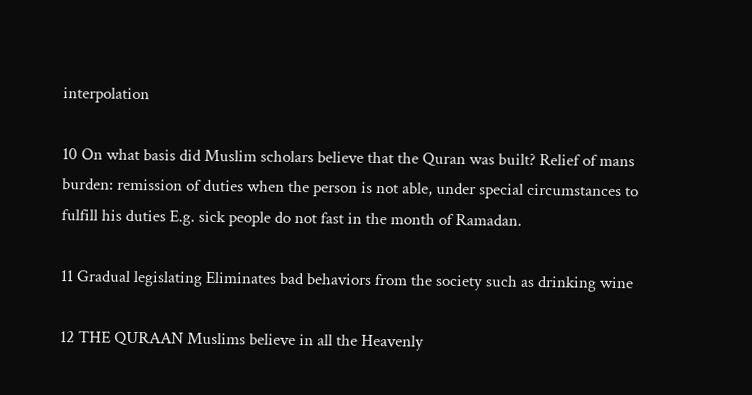interpolation

10 On what basis did Muslim scholars believe that the Quran was built? Relief of mans burden: remission of duties when the person is not able, under special circumstances to fulfill his duties E.g. sick people do not fast in the month of Ramadan.

11 Gradual legislating Eliminates bad behaviors from the society such as drinking wine

12 THE QURAAN Muslims believe in all the Heavenly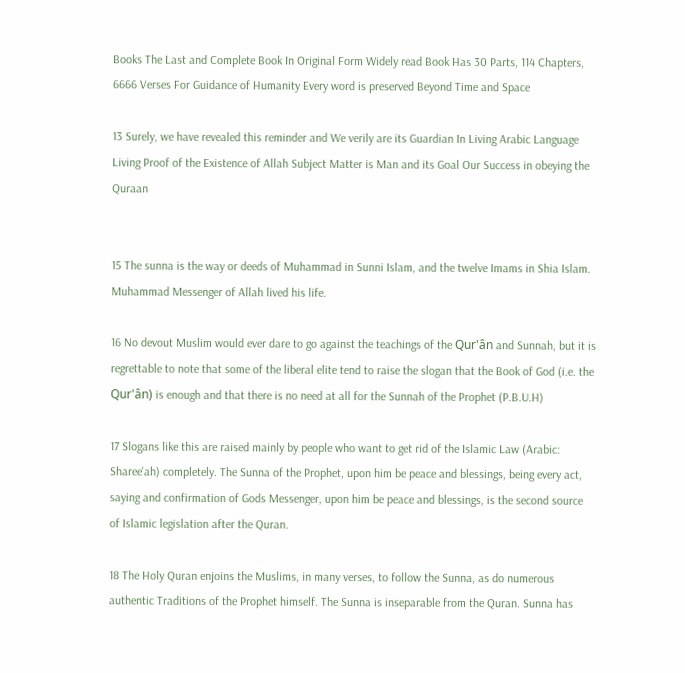Books The Last and Complete Book In Original Form Widely read Book Has 30 Parts, 114 Chapters, 6666 Verses For Guidance of Humanity Every word is preserved Beyond Time and Space

13 Surely, we have revealed this reminder and We verily are its Guardian In Living Arabic Language Living Proof of the Existence of Allah Subject Matter is Man and its Goal Our Success in obeying the Quraan


15 The sunna is the way or deeds of Muhammad in Sunni Islam, and the twelve Imams in Shia Islam. Muhammad Messenger of Allah lived his life.

16 No devout Muslim would ever dare to go against the teachings of the Qur'ân and Sunnah, but it is regrettable to note that some of the liberal elite tend to raise the slogan that the Book of God (i.e. the Qur'ân) is enough and that there is no need at all for the Sunnah of the Prophet (P.B.U.H)

17 Slogans like this are raised mainly by people who want to get rid of the Islamic Law (Arabic: Sharee'ah) completely. The Sunna of the Prophet, upon him be peace and blessings, being every act, saying and confirmation of Gods Messenger, upon him be peace and blessings, is the second source of Islamic legislation after the Quran.

18 The Holy Quran enjoins the Muslims, in many verses, to follow the Sunna, as do numerous authentic Traditions of the Prophet himself. The Sunna is inseparable from the Quran. Sunna has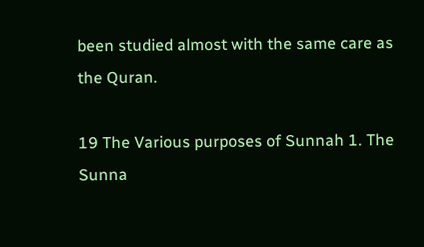been studied almost with the same care as the Quran.

19 The Various purposes of Sunnah 1. The Sunna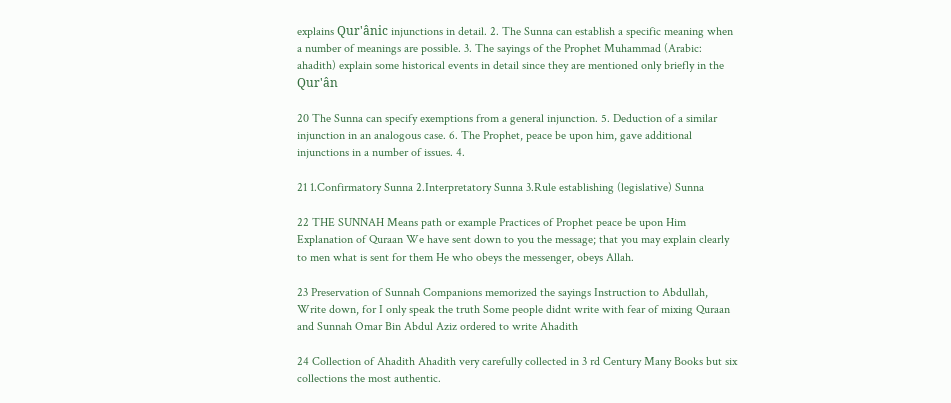explains Qur'ânic injunctions in detail. 2. The Sunna can establish a specific meaning when a number of meanings are possible. 3. The sayings of the Prophet Muhammad (Arabic: ahadith) explain some historical events in detail since they are mentioned only briefly in the Qur'ân

20 The Sunna can specify exemptions from a general injunction. 5. Deduction of a similar injunction in an analogous case. 6. The Prophet, peace be upon him, gave additional injunctions in a number of issues. 4.

21 1.Confirmatory Sunna 2.Interpretatory Sunna 3.Rule establishing (legislative) Sunna

22 THE SUNNAH Means path or example Practices of Prophet peace be upon Him Explanation of Quraan We have sent down to you the message; that you may explain clearly to men what is sent for them He who obeys the messenger, obeys Allah.

23 Preservation of Sunnah Companions memorized the sayings Instruction to Abdullah, Write down, for I only speak the truth Some people didnt write with fear of mixing Quraan and Sunnah Omar Bin Abdul Aziz ordered to write Ahadith

24 Collection of Ahadith Ahadith very carefully collected in 3 rd Century Many Books but six collections the most authentic.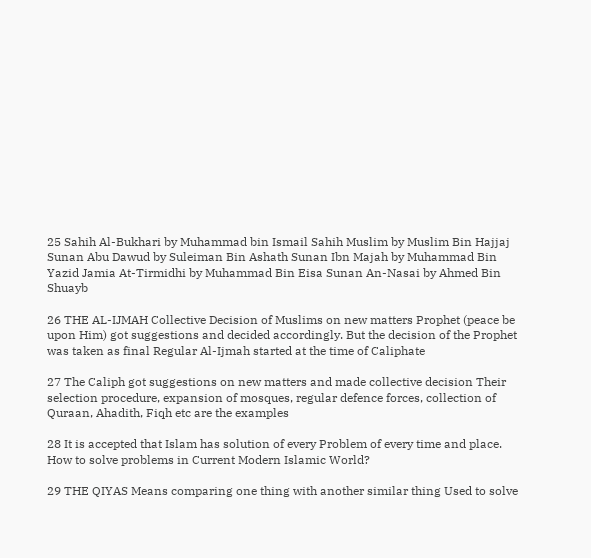25 Sahih Al-Bukhari by Muhammad bin Ismail Sahih Muslim by Muslim Bin Hajjaj Sunan Abu Dawud by Suleiman Bin Ashath Sunan Ibn Majah by Muhammad Bin Yazid Jamia At-Tirmidhi by Muhammad Bin Eisa Sunan An-Nasai by Ahmed Bin Shuayb

26 THE AL-IJMAH Collective Decision of Muslims on new matters Prophet (peace be upon Him) got suggestions and decided accordingly. But the decision of the Prophet was taken as final Regular Al-Ijmah started at the time of Caliphate

27 The Caliph got suggestions on new matters and made collective decision Their selection procedure, expansion of mosques, regular defence forces, collection of Quraan, Ahadith, Fiqh etc are the examples

28 It is accepted that Islam has solution of every Problem of every time and place. How to solve problems in Current Modern Islamic World?

29 THE QIYAS Means comparing one thing with another similar thing Used to solve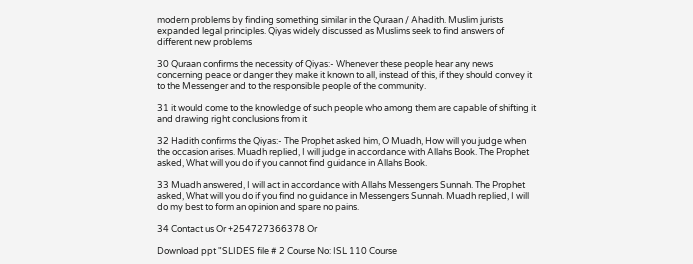modern problems by finding something similar in the Quraan / Ahadith. Muslim jurists expanded legal principles. Qiyas widely discussed as Muslims seek to find answers of different new problems

30 Quraan confirms the necessity of Qiyas:- Whenever these people hear any news concerning peace or danger they make it known to all, instead of this, if they should convey it to the Messenger and to the responsible people of the community.

31 it would come to the knowledge of such people who among them are capable of shifting it and drawing right conclusions from it

32 Hadith confirms the Qiyas:- The Prophet asked him, O Muadh, How will you judge when the occasion arises. Muadh replied, I will judge in accordance with Allahs Book. The Prophet asked, What will you do if you cannot find guidance in Allahs Book.

33 Muadh answered, I will act in accordance with Allahs Messengers Sunnah. The Prophet asked, What will you do if you find no guidance in Messengers Sunnah. Muadh replied, I will do my best to form an opinion and spare no pains.

34 Contact us Or +254727366378 Or

Download ppt "SLIDES file # 2 Course No: ISL 110 Course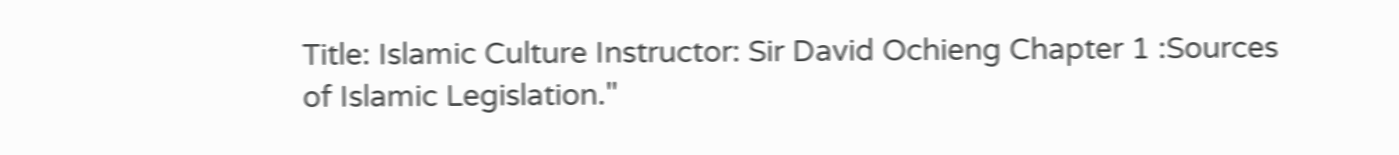Title: Islamic Culture Instructor: Sir David Ochieng Chapter 1 :Sources of Islamic Legislation."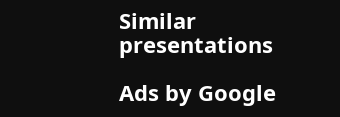Similar presentations

Ads by Google